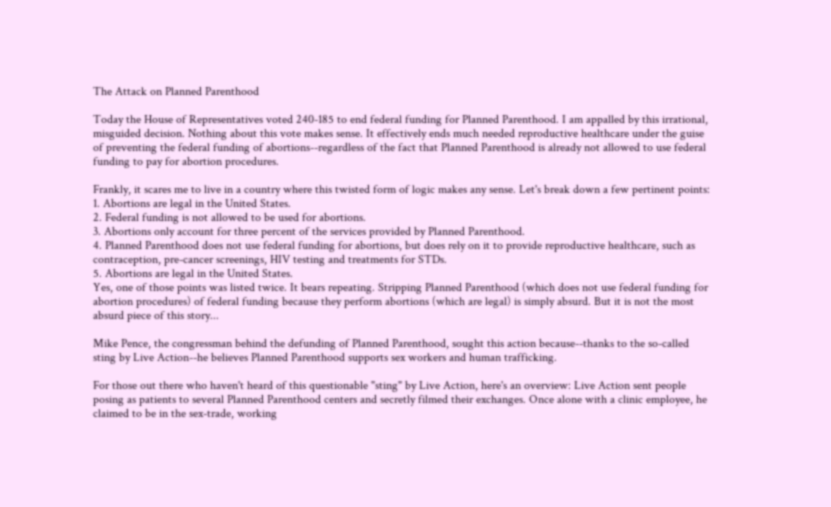The Attack on Planned Parenthood

Today the House of Representatives voted 240-185 to end federal funding for Planned Parenthood. I am appalled by this irrational, misguided decision. Nothing about this vote makes sense. It effectively ends much needed reproductive healthcare under the guise of preventing the federal funding of abortions--regardless of the fact that Planned Parenthood is already not allowed to use federal funding to pay for abortion procedures.

Frankly, it scares me to live in a country where this twisted form of logic makes any sense. Let's break down a few pertinent points:
1. Abortions are legal in the United States.
2. Federal funding is not allowed to be used for abortions.
3. Abortions only account for three percent of the services provided by Planned Parenthood.
4. Planned Parenthood does not use federal funding for abortions, but does rely on it to provide reproductive healthcare, such as contraception, pre-cancer screenings, HIV testing and treatments for STDs.
5. Abortions are legal in the United States.
Yes, one of those points was listed twice. It bears repeating. Stripping Planned Parenthood (which does not use federal funding for abortion procedures) of federal funding because they perform abortions (which are legal) is simply absurd. But it is not the most absurd piece of this story...

Mike Pence, the congressman behind the defunding of Planned Parenthood, sought this action because--thanks to the so-called sting by Live Action--he believes Planned Parenthood supports sex workers and human trafficking.

For those out there who haven't heard of this questionable "sting" by Live Action, here's an overview: Live Action sent people posing as patients to several Planned Parenthood centers and secretly filmed their exchanges. Once alone with a clinic employee, he claimed to be in the sex-trade, working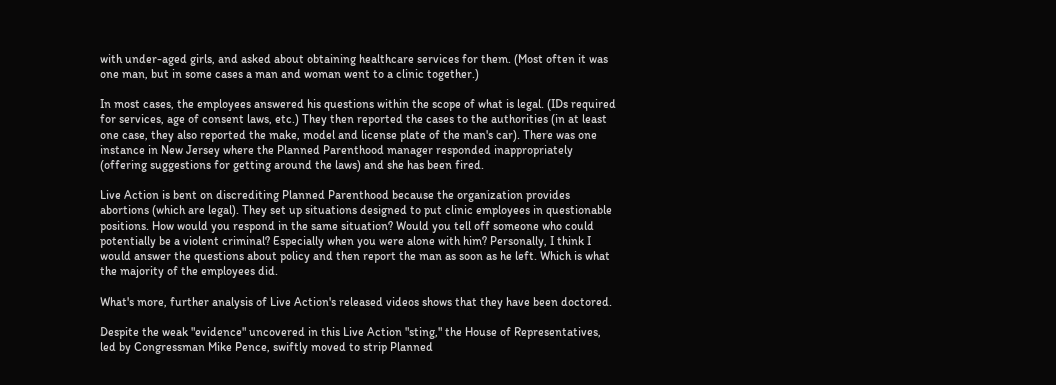with under-aged girls, and asked about obtaining healthcare services for them. (Most often it was one man, but in some cases a man and woman went to a clinic together.)

In most cases, the employees answered his questions within the scope of what is legal. (IDs required for services, age of consent laws, etc.) They then reported the cases to the authorities (in at least one case, they also reported the make, model and license plate of the man's car). There was one instance in New Jersey where the Planned Parenthood manager responded inappropriately (offering suggestions for getting around the laws) and she has been fired.

Live Action is bent on discrediting Planned Parenthood because the organization provides abortions (which are legal). They set up situations designed to put clinic employees in questionable positions. How would you respond in the same situation? Would you tell off someone who could potentially be a violent criminal? Especially when you were alone with him? Personally, I think I would answer the questions about policy and then report the man as soon as he left. Which is what the majority of the employees did.

What's more, further analysis of Live Action's released videos shows that they have been doctored.

Despite the weak "evidence" uncovered in this Live Action "sting," the House of Representatives, led by Congressman Mike Pence, swiftly moved to strip Planned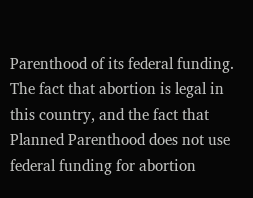Parenthood of its federal funding. The fact that abortion is legal in this country, and the fact that Planned Parenthood does not use federal funding for abortion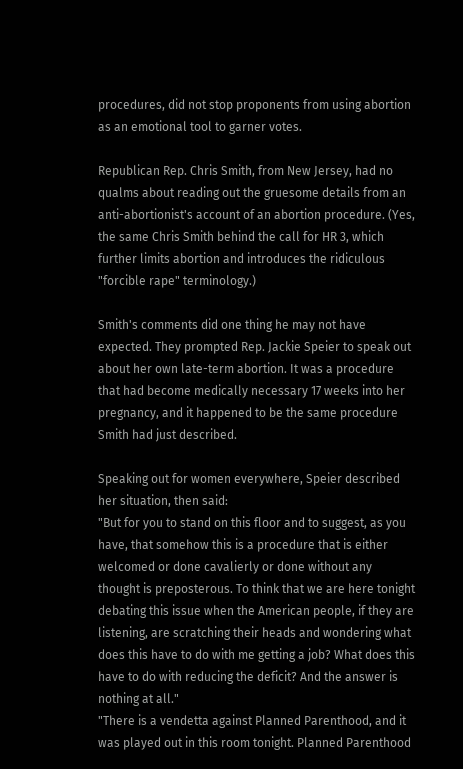procedures, did not stop proponents from using abortion as an emotional tool to garner votes.

Republican Rep. Chris Smith, from New Jersey, had no qualms about reading out the gruesome details from an anti-abortionist's account of an abortion procedure. (Yes, the same Chris Smith behind the call for HR 3, which further limits abortion and introduces the ridiculous "forcible rape" terminology.)

Smith's comments did one thing he may not have expected. They prompted Rep. Jackie Speier to speak out about her own late-term abortion. It was a procedure that had become medically necessary 17 weeks into her pregnancy, and it happened to be the same procedure Smith had just described.

Speaking out for women everywhere, Speier described her situation, then said:
"But for you to stand on this floor and to suggest, as you have, that somehow this is a procedure that is either welcomed or done cavalierly or done without any thought is preposterous. To think that we are here tonight debating this issue when the American people, if they are listening, are scratching their heads and wondering what does this have to do with me getting a job? What does this have to do with reducing the deficit? And the answer is nothing at all."
"There is a vendetta against Planned Parenthood, and it was played out in this room tonight. Planned Parenthood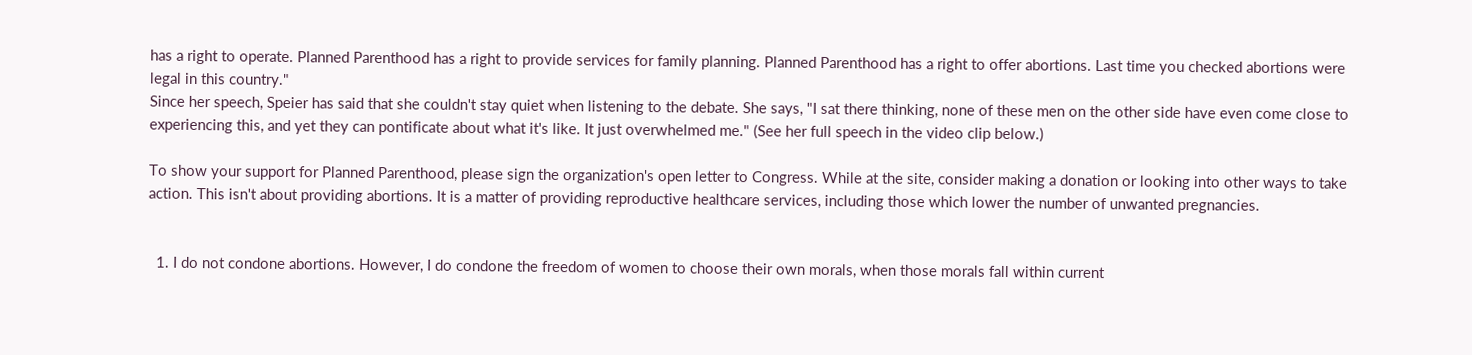has a right to operate. Planned Parenthood has a right to provide services for family planning. Planned Parenthood has a right to offer abortions. Last time you checked abortions were legal in this country."
Since her speech, Speier has said that she couldn't stay quiet when listening to the debate. She says, "I sat there thinking, none of these men on the other side have even come close to experiencing this, and yet they can pontificate about what it's like. It just overwhelmed me." (See her full speech in the video clip below.)

To show your support for Planned Parenthood, please sign the organization's open letter to Congress. While at the site, consider making a donation or looking into other ways to take action. This isn't about providing abortions. It is a matter of providing reproductive healthcare services, including those which lower the number of unwanted pregnancies.


  1. I do not condone abortions. However, I do condone the freedom of women to choose their own morals, when those morals fall within current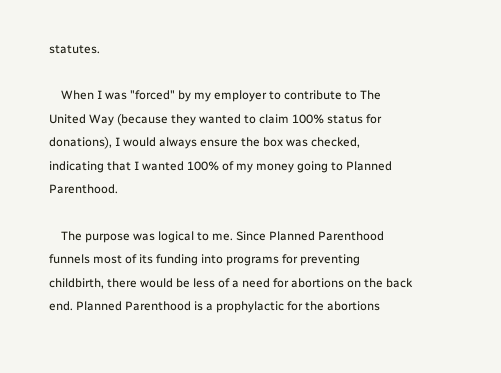statutes.

    When I was "forced" by my employer to contribute to The United Way (because they wanted to claim 100% status for donations), I would always ensure the box was checked, indicating that I wanted 100% of my money going to Planned Parenthood.

    The purpose was logical to me. Since Planned Parenthood funnels most of its funding into programs for preventing childbirth, there would be less of a need for abortions on the back end. Planned Parenthood is a prophylactic for the abortions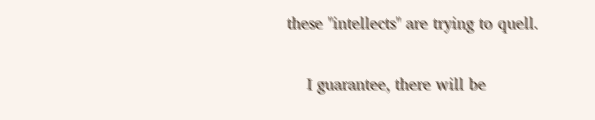these "intellects" are trying to quell.

    I guarantee, there will be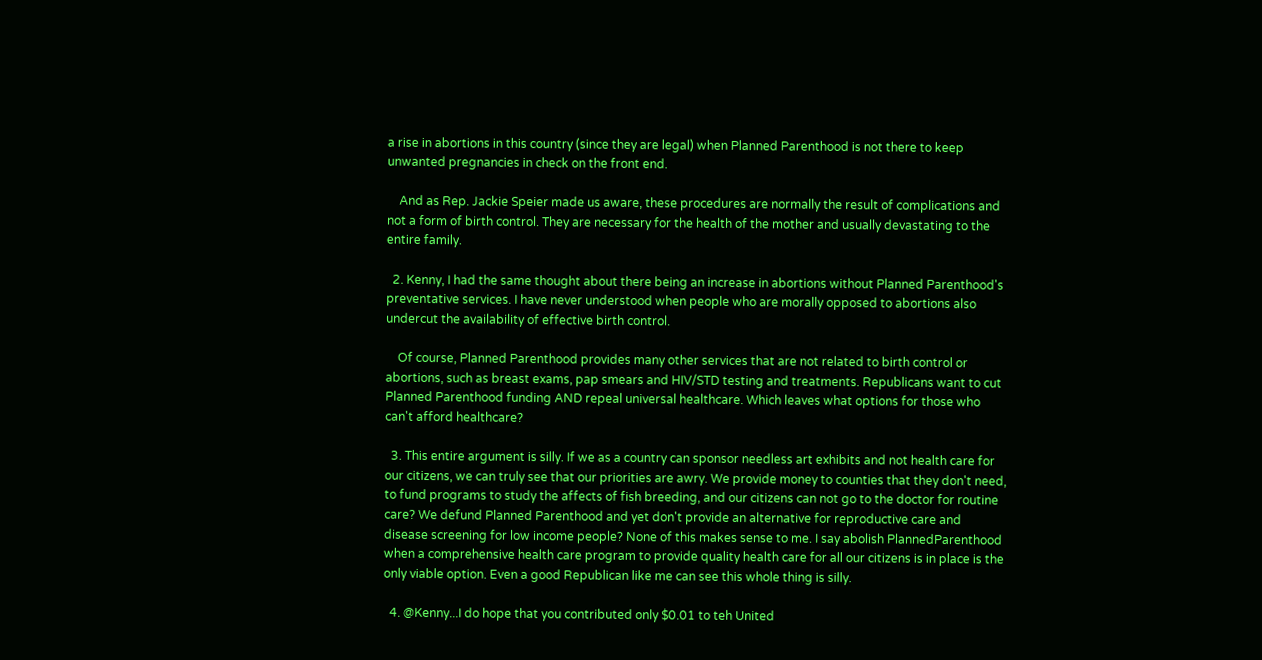a rise in abortions in this country (since they are legal) when Planned Parenthood is not there to keep unwanted pregnancies in check on the front end.

    And as Rep. Jackie Speier made us aware, these procedures are normally the result of complications and not a form of birth control. They are necessary for the health of the mother and usually devastating to the entire family.

  2. Kenny, I had the same thought about there being an increase in abortions without Planned Parenthood's preventative services. I have never understood when people who are morally opposed to abortions also undercut the availability of effective birth control.

    Of course, Planned Parenthood provides many other services that are not related to birth control or abortions, such as breast exams, pap smears and HIV/STD testing and treatments. Republicans want to cut Planned Parenthood funding AND repeal universal healthcare. Which leaves what options for those who can't afford healthcare?

  3. This entire argument is silly. If we as a country can sponsor needless art exhibits and not health care for our citizens, we can truly see that our priorities are awry. We provide money to counties that they don't need, to fund programs to study the affects of fish breeding, and our citizens can not go to the doctor for routine care? We defund Planned Parenthood and yet don't provide an alternative for reproductive care and disease screening for low income people? None of this makes sense to me. I say abolish PlannedParenthood when a comprehensive health care program to provide quality health care for all our citizens is in place is the only viable option. Even a good Republican like me can see this whole thing is silly.

  4. @Kenny...I do hope that you contributed only $0.01 to teh United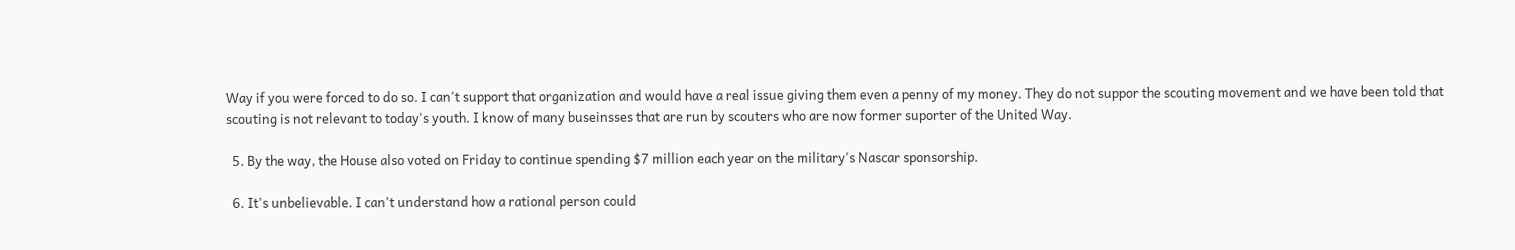Way if you were forced to do so. I can't support that organization and would have a real issue giving them even a penny of my money. They do not suppor the scouting movement and we have been told that scouting is not relevant to today's youth. I know of many buseinsses that are run by scouters who are now former suporter of the United Way.

  5. By the way, the House also voted on Friday to continue spending $7 million each year on the military's Nascar sponsorship.

  6. It's unbelievable. I can't understand how a rational person could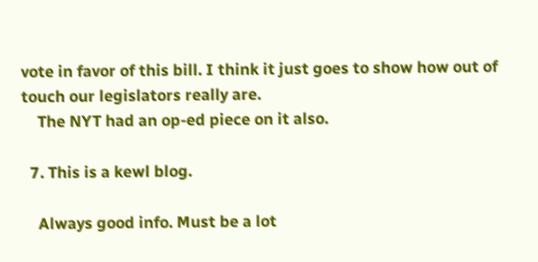vote in favor of this bill. I think it just goes to show how out of touch our legislators really are.
    The NYT had an op-ed piece on it also.

  7. This is a kewl blog.

    Always good info. Must be a lot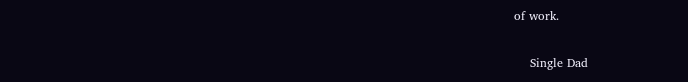of work.

    Single Dad